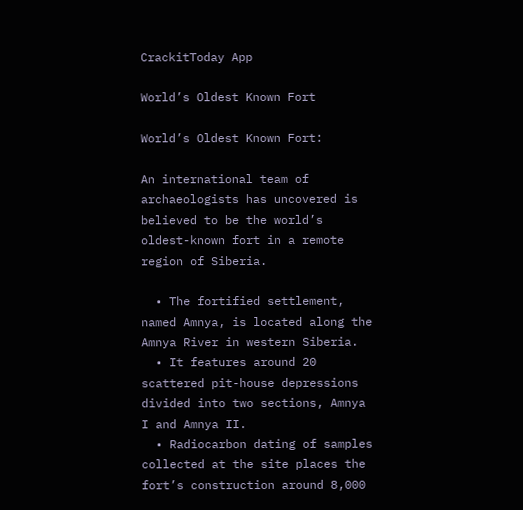CrackitToday App

World’s Oldest Known Fort

World’s Oldest Known Fort:

An international team of archaeologists has uncovered is believed to be the world’s oldest-known fort in a remote region of Siberia.

  • The fortified settlement, named Amnya, is located along the Amnya River in western Siberia.
  • It features around 20 scattered pit-house depressions divided into two sections, Amnya I and Amnya II.
  • Radiocarbon dating of samples collected at the site places the fort’s construction around 8,000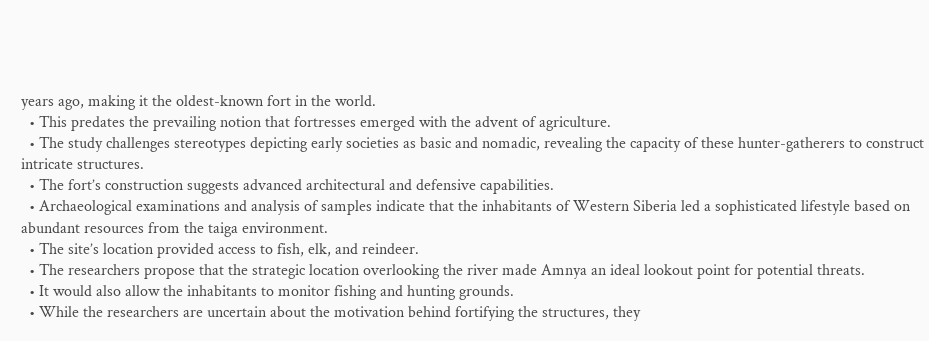years ago, making it the oldest-known fort in the world.
  • This predates the prevailing notion that fortresses emerged with the advent of agriculture.
  • The study challenges stereotypes depicting early societies as basic and nomadic, revealing the capacity of these hunter-gatherers to construct intricate structures.
  • The fort’s construction suggests advanced architectural and defensive capabilities.
  • Archaeological examinations and analysis of samples indicate that the inhabitants of Western Siberia led a sophisticated lifestyle based on abundant resources from the taiga environment.
  • The site’s location provided access to fish, elk, and reindeer.
  • The researchers propose that the strategic location overlooking the river made Amnya an ideal lookout point for potential threats.
  • It would also allow the inhabitants to monitor fishing and hunting grounds.
  • While the researchers are uncertain about the motivation behind fortifying the structures, they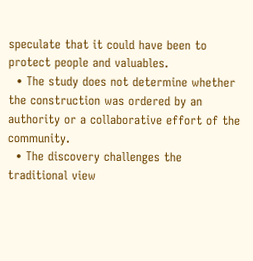speculate that it could have been to protect people and valuables.
  • The study does not determine whether the construction was ordered by an authority or a collaborative effort of the community.
  • The discovery challenges the traditional view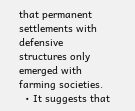that permanent settlements with defensive structures only emerged with farming societies.
  • It suggests that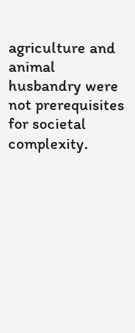agriculture and animal husbandry were not prerequisites for societal complexity.